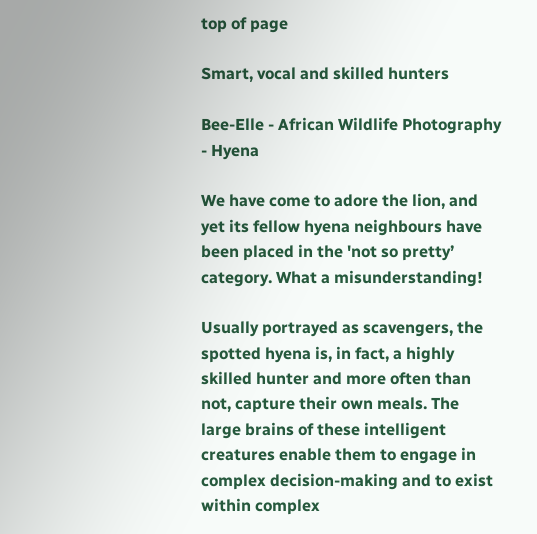top of page

Smart, vocal and skilled hunters

Bee-Elle - African Wildlife Photography - Hyena

We have come to adore the lion, and yet its fellow hyena neighbours have been placed in the 'not so pretty’ category. What a misunderstanding!

Usually portrayed as scavengers, the spotted hyena is, in fact, a highly skilled hunter and more often than not, capture their own meals. The large brains of these intelligent creatures enable them to engage in complex decision-making and to exist within complex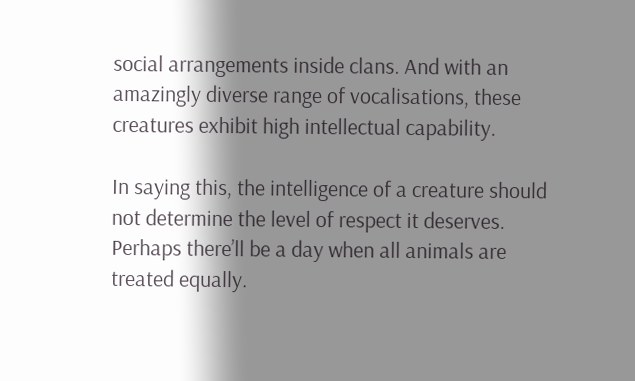social arrangements inside clans. And with an amazingly diverse range of vocalisations, these creatures exhibit high intellectual capability.

In saying this, the intelligence of a creature should not determine the level of respect it deserves. Perhaps there’ll be a day when all animals are treated equally.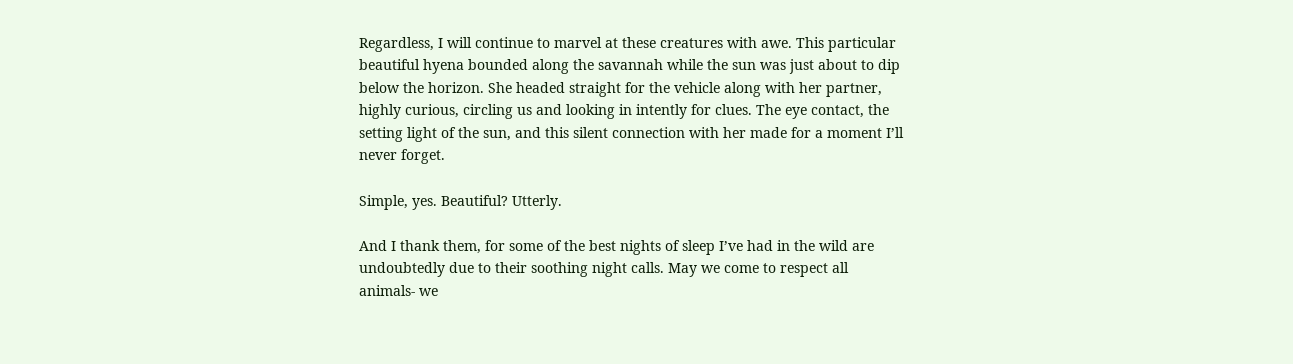Regardless, I will continue to marvel at these creatures with awe. This particular beautiful hyena bounded along the savannah while the sun was just about to dip below the horizon. She headed straight for the vehicle along with her partner, highly curious, circling us and looking in intently for clues. The eye contact, the setting light of the sun, and this silent connection with her made for a moment I’ll never forget.

Simple, yes. Beautiful? Utterly.

And I thank them, for some of the best nights of sleep I’ve had in the wild are undoubtedly due to their soothing night calls. May we come to respect all animals- we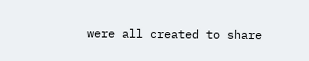were all created to share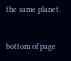the same planet.


bottom of page